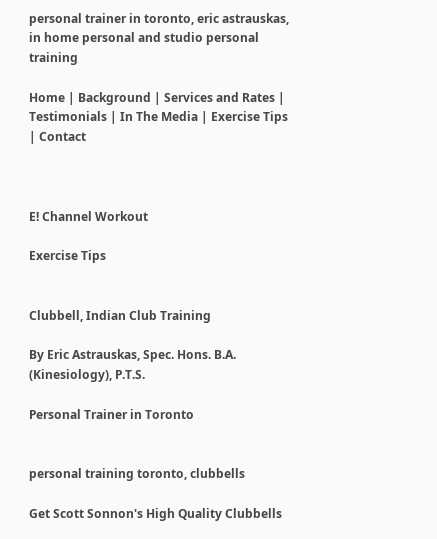personal trainer in toronto, eric astrauskas, in home personal and studio personal training

Home | Background | Services and Rates | Testimonials | In The Media | Exercise Tips | Contact



E! Channel Workout

Exercise Tips


Clubbell, Indian Club Training

By Eric Astrauskas, Spec. Hons. B.A. (Kinesiology), P.T.S.

Personal Trainer in Toronto


personal training toronto, clubbells

Get Scott Sonnon's High Quality Clubbells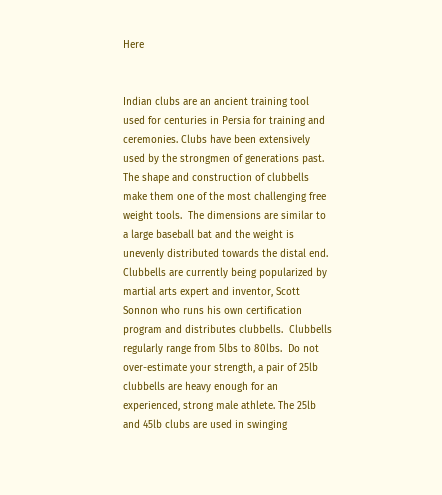Here


Indian clubs are an ancient training tool used for centuries in Persia for training and ceremonies. Clubs have been extensively used by the strongmen of generations past.  The shape and construction of clubbells make them one of the most challenging free weight tools.  The dimensions are similar to a large baseball bat and the weight is unevenly distributed towards the distal end.    Clubbells are currently being popularized by martial arts expert and inventor, Scott Sonnon who runs his own certification program and distributes clubbells.  Clubbells regularly range from 5lbs to 80lbs.  Do not over-estimate your strength, a pair of 25lb clubbells are heavy enough for an experienced, strong male athlete. The 25lb and 45lb clubs are used in swinging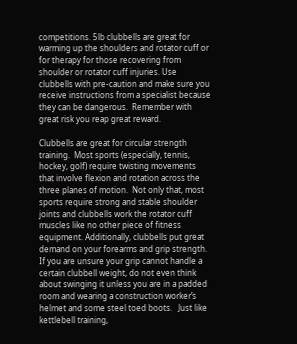competitions. 5lb clubbells are great for warming up the shoulders and rotator cuff or for therapy for those recovering from shoulder or rotator cuff injuries. Use clubbells with pre-caution and make sure you receive instructions from a specialist because they can be dangerous.  Remember with great risk you reap great reward.

Clubbells are great for circular strength training.  Most sports (especially, tennis, hockey, golf) require twisting movements that involve flexion and rotation across the three planes of motion.  Not only that, most sports require strong and stable shoulder joints and clubbells work the rotator cuff muscles like no other piece of fitness equipment. Additionally, clubbells put great demand on your forearms and grip strength.  If you are unsure your grip cannot handle a certain clubbell weight, do not even think about swinging it unless you are in a padded room and wearing a construction worker’s helmet and some steel toed boots.   Just like kettlebell training,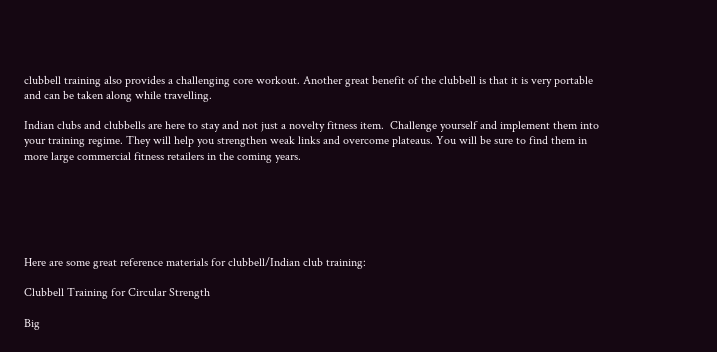clubbell training also provides a challenging core workout. Another great benefit of the clubbell is that it is very portable and can be taken along while travelling.

Indian clubs and clubbells are here to stay and not just a novelty fitness item.  Challenge yourself and implement them into your training regime. They will help you strengthen weak links and overcome plateaus. You will be sure to find them in more large commercial fitness retailers in the coming years.






Here are some great reference materials for clubbell/Indian club training:

Clubbell Training for Circular Strength

Big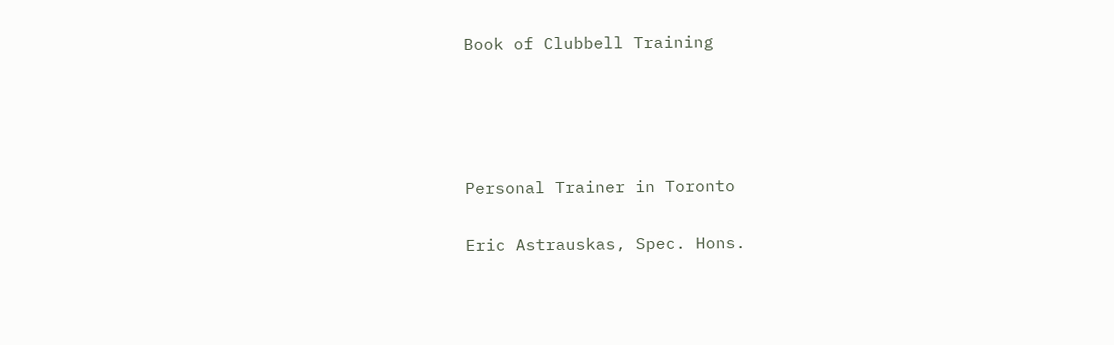Book of Clubbell Training




Personal Trainer in Toronto

Eric Astrauskas, Spec. Hons.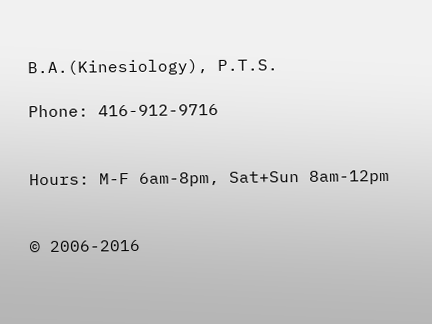B.A.(Kinesiology), P.T.S.

Phone: 416-912-9716


Hours: M-F 6am-8pm, Sat+Sun 8am-12pm


© 2006-2016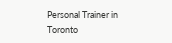Personal Trainer in Toronto